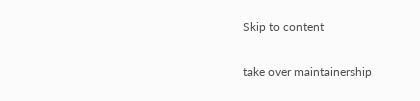Skip to content

take over maintainership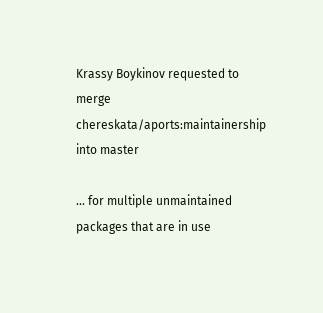Krassy Boykinov requested to merge chereskata/aports:maintainership into master

... for multiple unmaintained packages that are in use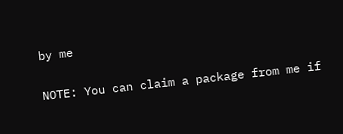by me

NOTE: You can claim a package from me if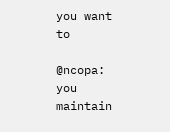you want to

@ncopa: you maintain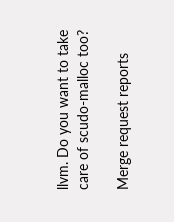llvm. Do you want to take care of scudo-malloc too?

Merge request reports